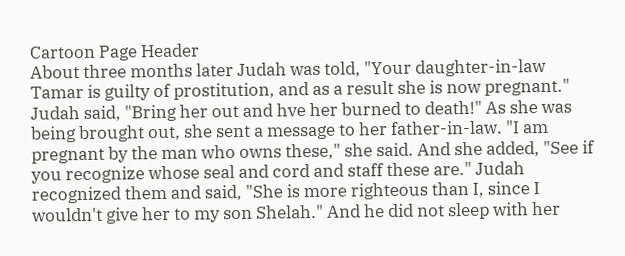Cartoon Page Header
About three months later Judah was told, "Your daughter-in-law Tamar is guilty of prostitution, and as a result she is now pregnant." Judah said, "Bring her out and hve her burned to death!" As she was being brought out, she sent a message to her father-in-law. "I am pregnant by the man who owns these," she said. And she added, "See if you recognize whose seal and cord and staff these are." Judah recognized them and said, "She is more righteous than I, since I wouldn't give her to my son Shelah." And he did not sleep with her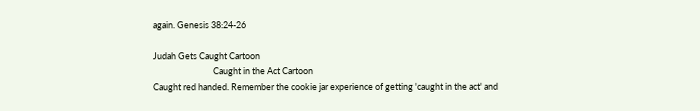again. Genesis 38:24-26

Judah Gets Caught Cartoon
                              Caught in the Act Cartoon
Caught red handed. Remember the cookie jar experience of getting 'caught in the act' and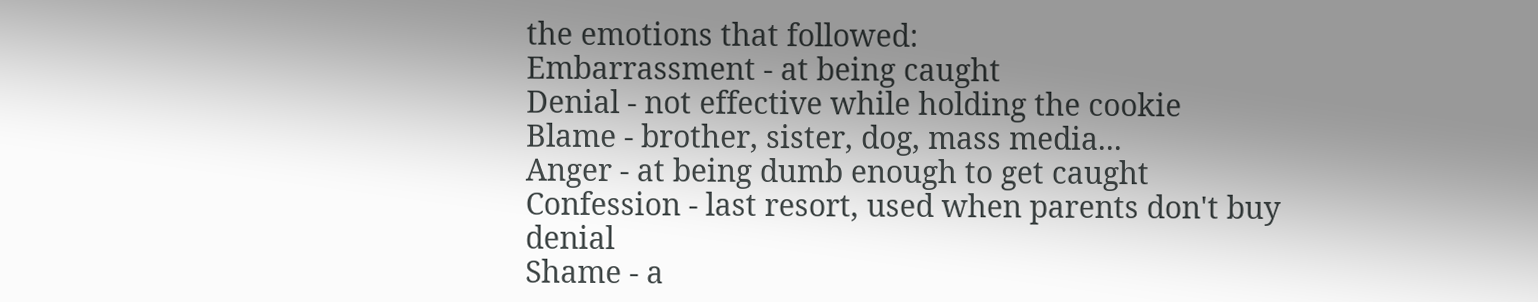the emotions that followed:
Embarrassment - at being caught
Denial - not effective while holding the cookie
Blame - brother, sister, dog, mass media...
Anger - at being dumb enough to get caught
Confession - last resort, used when parents don't buy denial
Shame - a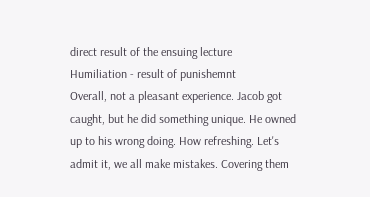direct result of the ensuing lecture
Humiliation - result of punishemnt
Overall, not a pleasant experience. Jacob got caught, but he did something unique. He owned up to his wrong doing. How refreshing. Let's admit it, we all make mistakes. Covering them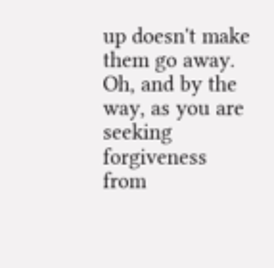up doesn't make them go away. Oh, and by the way, as you are seeking forgiveness from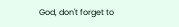God, don't forget to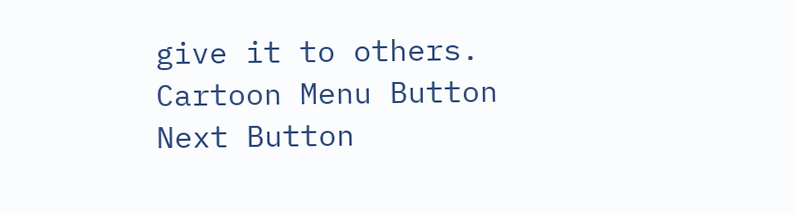give it to others.
Cartoon Menu Button
Next Button